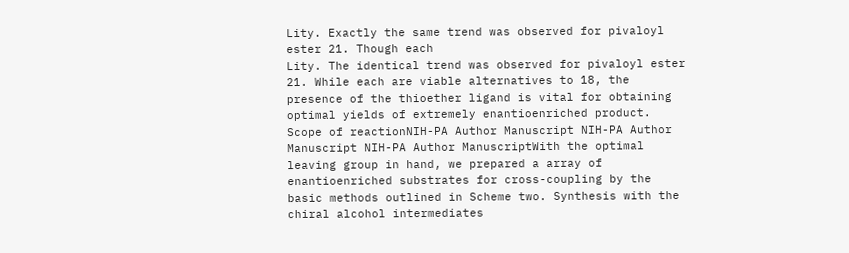Lity. Exactly the same trend was observed for pivaloyl ester 21. Though each
Lity. The identical trend was observed for pivaloyl ester 21. While each are viable alternatives to 18, the presence of the thioether ligand is vital for obtaining optimal yields of extremely enantioenriched product. Scope of reactionNIH-PA Author Manuscript NIH-PA Author Manuscript NIH-PA Author ManuscriptWith the optimal leaving group in hand, we prepared a array of enantioenriched substrates for cross-coupling by the basic methods outlined in Scheme two. Synthesis with the chiral alcohol intermediates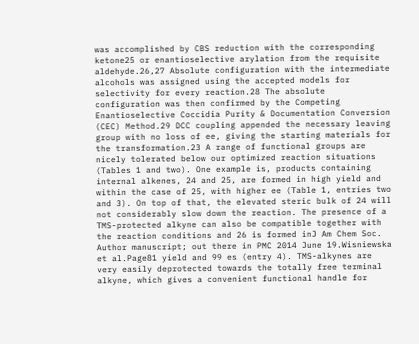was accomplished by CBS reduction with the corresponding ketone25 or enantioselective arylation from the requisite aldehyde.26,27 Absolute configuration with the intermediate alcohols was assigned using the accepted models for selectivity for every reaction.28 The absolute configuration was then confirmed by the Competing Enantioselective Coccidia Purity & Documentation Conversion (CEC) Method.29 DCC coupling appended the necessary leaving group with no loss of ee, giving the starting materials for the transformation.23 A range of functional groups are nicely tolerated below our optimized reaction situations (Tables 1 and two). One example is, products containing internal alkenes, 24 and 25, are formed in high yield and within the case of 25, with higher ee (Table 1, entries two and 3). On top of that, the elevated steric bulk of 24 will not considerably slow down the reaction. The presence of a TMS-protected alkyne can also be compatible together with the reaction conditions and 26 is formed inJ Am Chem Soc. Author manuscript; out there in PMC 2014 June 19.Wisniewska et al.Page81 yield and 99 es (entry 4). TMS-alkynes are very easily deprotected towards the totally free terminal alkyne, which gives a convenient functional handle for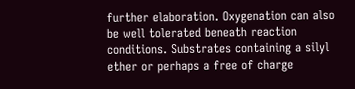further elaboration. Oxygenation can also be well tolerated beneath reaction conditions. Substrates containing a silyl ether or perhaps a free of charge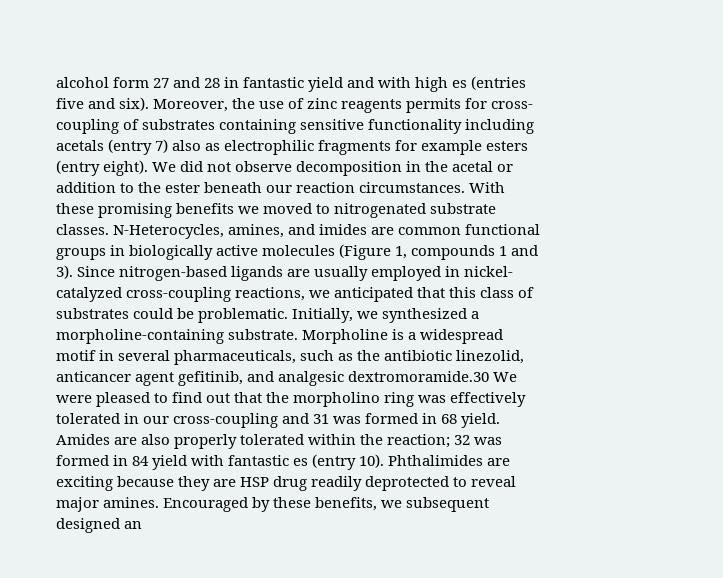alcohol form 27 and 28 in fantastic yield and with high es (entries five and six). Moreover, the use of zinc reagents permits for cross-coupling of substrates containing sensitive functionality including acetals (entry 7) also as electrophilic fragments for example esters (entry eight). We did not observe decomposition in the acetal or addition to the ester beneath our reaction circumstances. With these promising benefits we moved to nitrogenated substrate classes. N-Heterocycles, amines, and imides are common functional groups in biologically active molecules (Figure 1, compounds 1 and 3). Since nitrogen-based ligands are usually employed in nickel-catalyzed cross-coupling reactions, we anticipated that this class of substrates could be problematic. Initially, we synthesized a morpholine-containing substrate. Morpholine is a widespread motif in several pharmaceuticals, such as the antibiotic linezolid, anticancer agent gefitinib, and analgesic dextromoramide.30 We were pleased to find out that the morpholino ring was effectively tolerated in our cross-coupling and 31 was formed in 68 yield. Amides are also properly tolerated within the reaction; 32 was formed in 84 yield with fantastic es (entry 10). Phthalimides are exciting because they are HSP drug readily deprotected to reveal major amines. Encouraged by these benefits, we subsequent designed an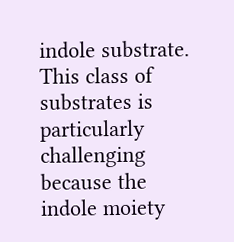indole substrate. This class of substrates is particularly challenging because the indole moiety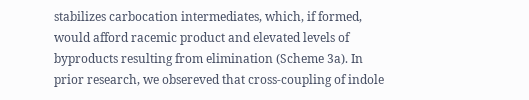stabilizes carbocation intermediates, which, if formed, would afford racemic product and elevated levels of byproducts resulting from elimination (Scheme 3a). In prior research, we obsereved that cross-coupling of indole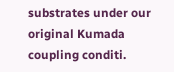substrates under our original Kumada coupling conditi.